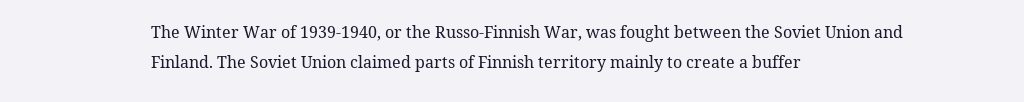The Winter War of 1939-1940, or the Russo-Finnish War, was fought between the Soviet Union and Finland. The Soviet Union claimed parts of Finnish territory mainly to create a buffer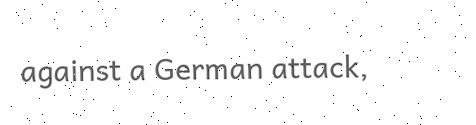against a German attack,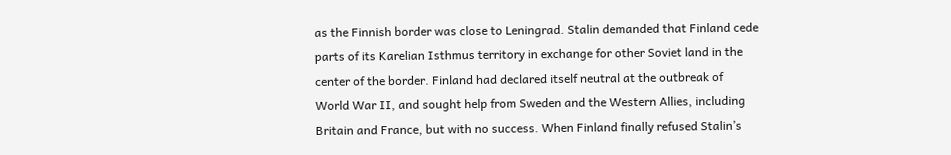as the Finnish border was close to Leningrad. Stalin demanded that Finland cede parts of its Karelian Isthmus territory in exchange for other Soviet land in the center of the border. Finland had declared itself neutral at the outbreak of World War II, and sought help from Sweden and the Western Allies, including Britain and France, but with no success. When Finland finally refused Stalin’s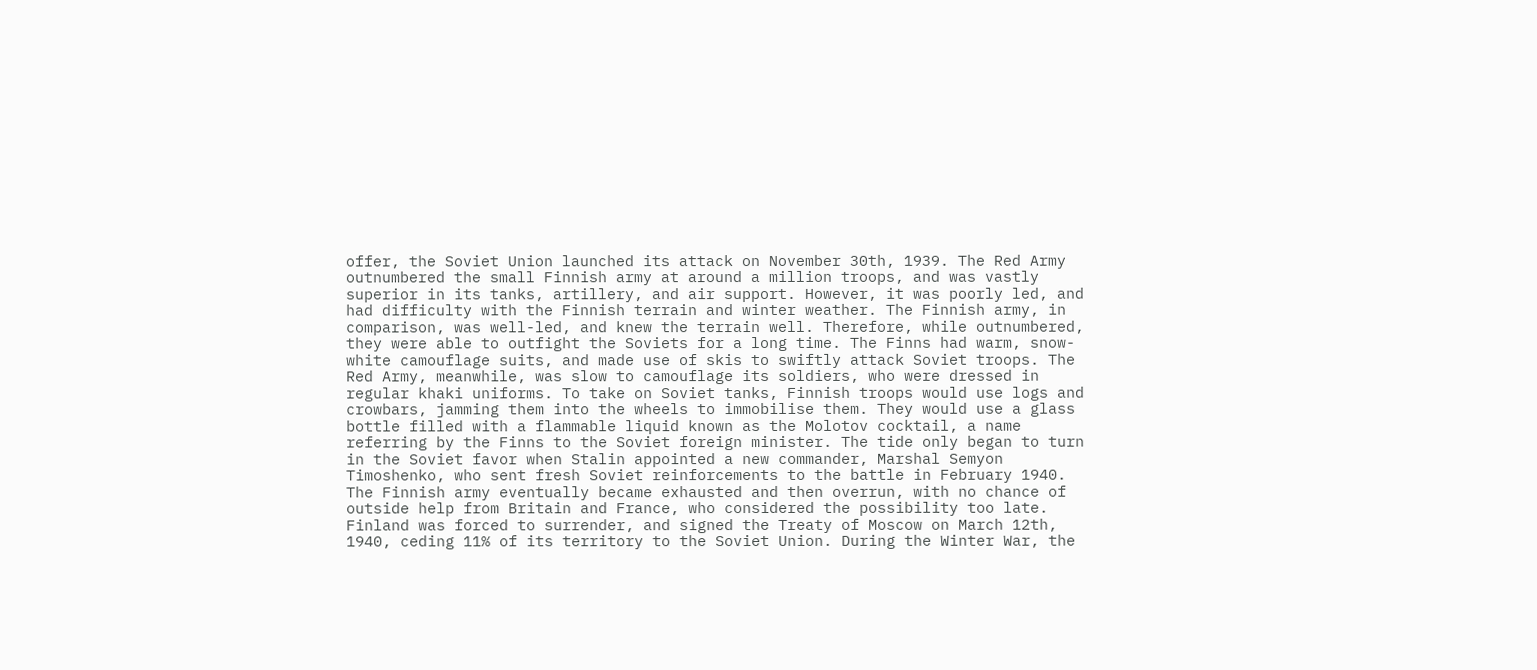offer, the Soviet Union launched its attack on November 30th, 1939. The Red Army outnumbered the small Finnish army at around a million troops, and was vastly superior in its tanks, artillery, and air support. However, it was poorly led, and had difficulty with the Finnish terrain and winter weather. The Finnish army, in comparison, was well-led, and knew the terrain well. Therefore, while outnumbered, they were able to outfight the Soviets for a long time. The Finns had warm, snow-white camouflage suits, and made use of skis to swiftly attack Soviet troops. The Red Army, meanwhile, was slow to camouflage its soldiers, who were dressed in regular khaki uniforms. To take on Soviet tanks, Finnish troops would use logs and crowbars, jamming them into the wheels to immobilise them. They would use a glass bottle filled with a flammable liquid known as the Molotov cocktail, a name referring by the Finns to the Soviet foreign minister. The tide only began to turn in the Soviet favor when Stalin appointed a new commander, Marshal Semyon Timoshenko, who sent fresh Soviet reinforcements to the battle in February 1940. The Finnish army eventually became exhausted and then overrun, with no chance of outside help from Britain and France, who considered the possibility too late. Finland was forced to surrender, and signed the Treaty of Moscow on March 12th, 1940, ceding 11% of its territory to the Soviet Union. During the Winter War, the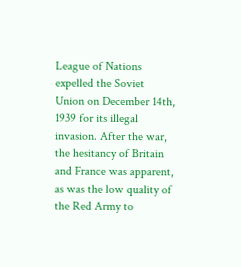League of Nations expelled the Soviet Union on December 14th, 1939 for its illegal invasion. After the war, the hesitancy of Britain and France was apparent, as was the low quality of the Red Army to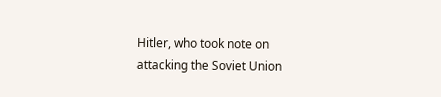Hitler, who took note on attacking the Soviet Union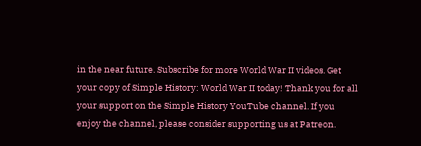in the near future. Subscribe for more World War II videos. Get your copy of Simple History: World War II today! Thank you for all your support on the Simple History YouTube channel. If you enjoy the channel, please consider supporting us at Patreon.